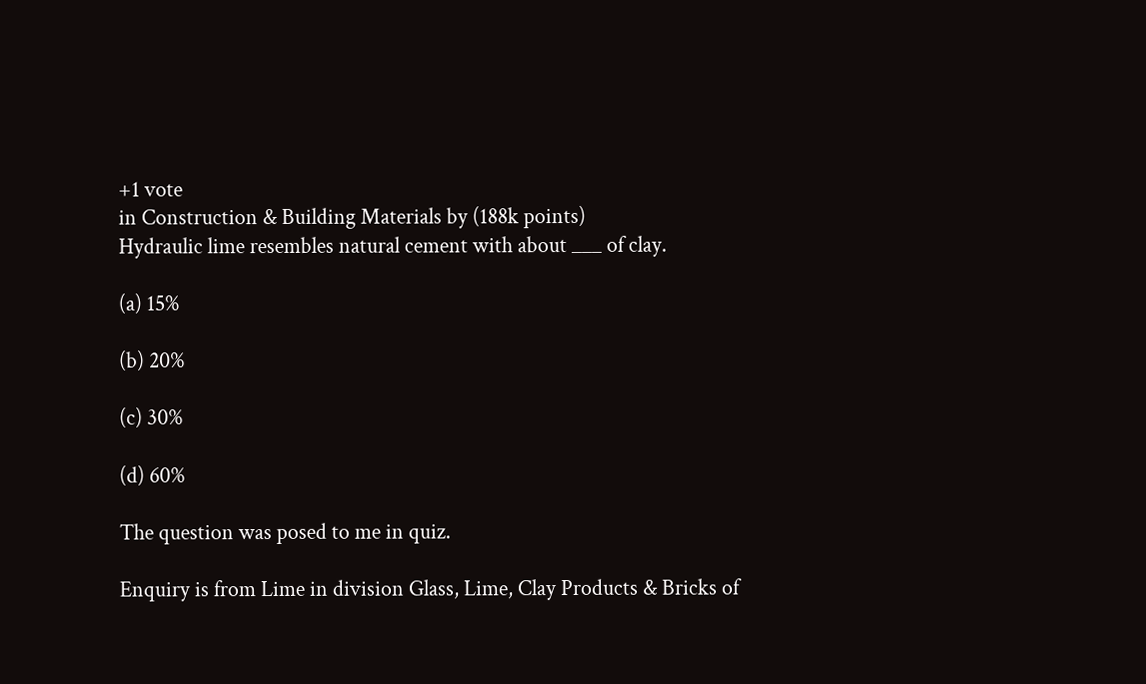+1 vote
in Construction & Building Materials by (188k points)
Hydraulic lime resembles natural cement with about ___ of clay.

(a) 15%

(b) 20%

(c) 30%

(d) 60%

The question was posed to me in quiz.

Enquiry is from Lime in division Glass, Lime, Clay Products & Bricks of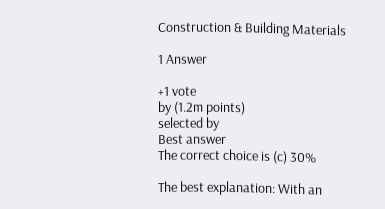Construction & Building Materials

1 Answer

+1 vote
by (1.2m points)
selected by
Best answer
The correct choice is (c) 30%

The best explanation: With an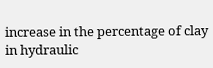increase in the percentage of clay in hydraulic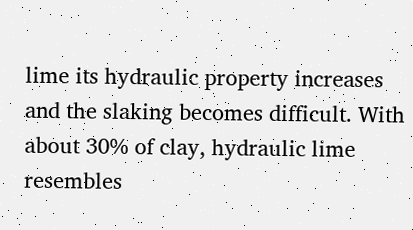lime its hydraulic property increases and the slaking becomes difficult. With about 30% of clay, hydraulic lime resembles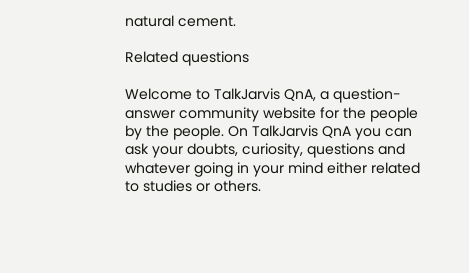natural cement.

Related questions

Welcome to TalkJarvis QnA, a question-answer community website for the people by the people. On TalkJarvis QnA you can ask your doubts, curiosity, questions and whatever going in your mind either related to studies or others.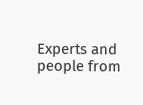Experts and people from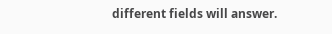different fields will answer.